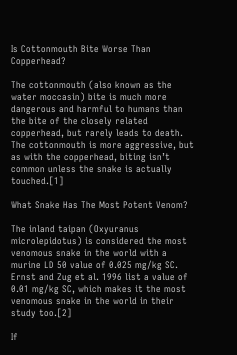Is Cottonmouth Bite Worse Than Copperhead?

The cottonmouth (also known as the water moccasin) bite is much more dangerous and harmful to humans than the bite of the closely related copperhead, but rarely leads to death. The cottonmouth is more aggressive, but as with the copperhead, biting isn’t common unless the snake is actually touched.[1]

What Snake Has The Most Potent Venom?

The inland taipan (Oxyuranus microlepidotus) is considered the most venomous snake in the world with a murine LD 50 value of 0.025 mg/kg SC. Ernst and Zug et al. 1996 list a value of 0.01 mg/kg SC, which makes it the most venomous snake in the world in their study too.[2]

If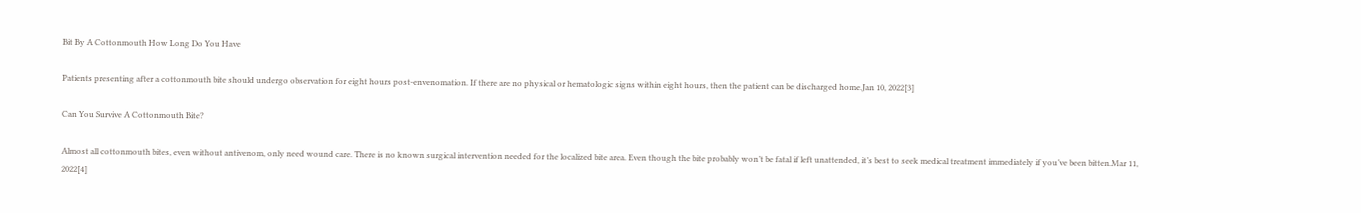Bit By A Cottonmouth How Long Do You Have

Patients presenting after a cottonmouth bite should undergo observation for eight hours post-envenomation. If there are no physical or hematologic signs within eight hours, then the patient can be discharged home.Jan 10, 2022[3]

Can You Survive A Cottonmouth Bite?

Almost all cottonmouth bites, even without antivenom, only need wound care. There is no known surgical intervention needed for the localized bite area. Even though the bite probably won’t be fatal if left unattended, it’s best to seek medical treatment immediately if you’ve been bitten.Mar 11, 2022[4]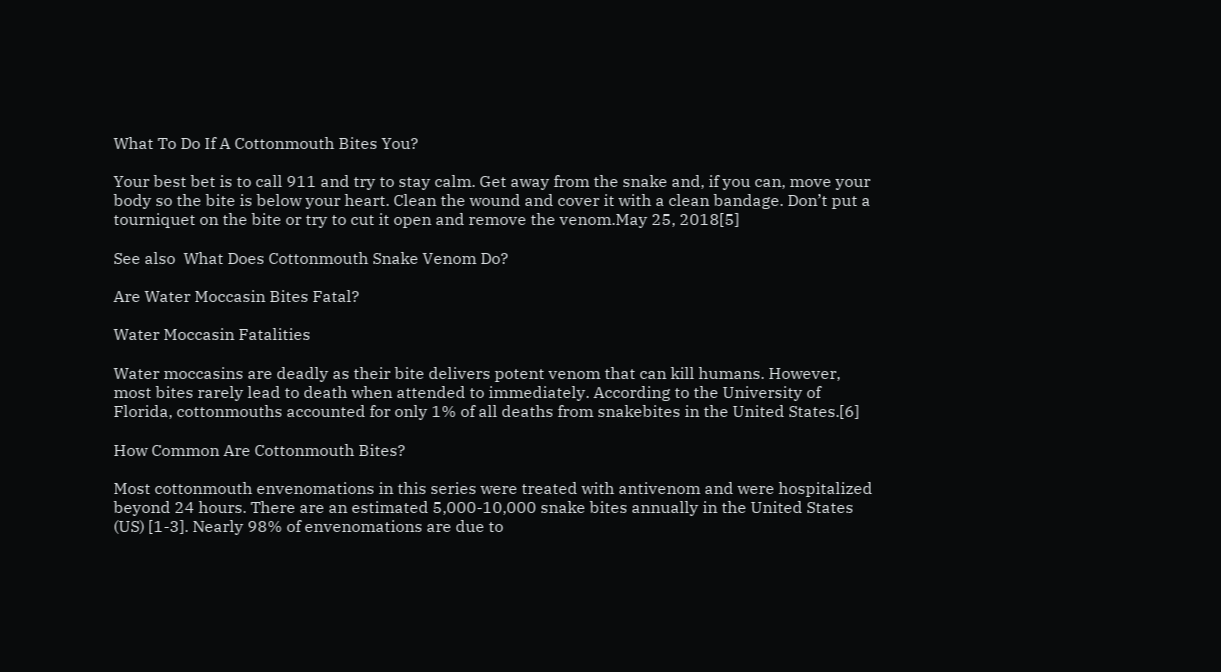What To Do If A Cottonmouth Bites You?

Your best bet is to call 911 and try to stay calm. Get away from the snake and, if you can, move your body so the bite is below your heart. Clean the wound and cover it with a clean bandage. Don’t put a tourniquet on the bite or try to cut it open and remove the venom.May 25, 2018[5]

See also  What Does Cottonmouth Snake Venom Do?

Are Water Moccasin Bites Fatal?

Water Moccasin Fatalities

Water moccasins are deadly as their bite delivers potent venom that can kill humans. However, most bites rarely lead to death when attended to immediately. According to the University of Florida, cottonmouths accounted for only 1% of all deaths from snakebites in the United States.[6]

How Common Are Cottonmouth Bites?

Most cottonmouth envenomations in this series were treated with antivenom and were hospitalized beyond 24 hours. There are an estimated 5,000-10,000 snake bites annually in the United States (US) [1-3]. Nearly 98% of envenomations are due to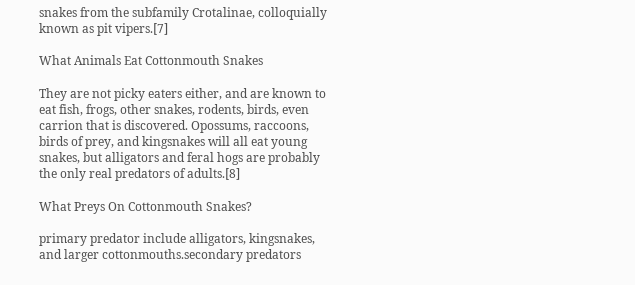snakes from the subfamily Crotalinae, colloquially known as pit vipers.[7]

What Animals Eat Cottonmouth Snakes

They are not picky eaters either, and are known to eat fish, frogs, other snakes, rodents, birds, even carrion that is discovered. Opossums, raccoons, birds of prey, and kingsnakes will all eat young snakes, but alligators and feral hogs are probably the only real predators of adults.[8]

What Preys On Cottonmouth Snakes?

primary predator include alligators, kingsnakes, and larger cottonmouths.secondary predators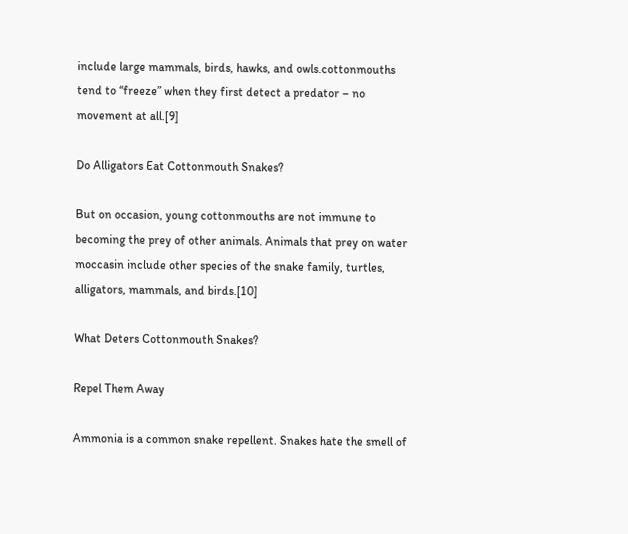include large mammals, birds, hawks, and owls.cottonmouths tend to “freeze” when they first detect a predator – no movement at all.[9]

Do Alligators Eat Cottonmouth Snakes?

But on occasion, young cottonmouths are not immune to becoming the prey of other animals. Animals that prey on water moccasin include other species of the snake family, turtles, alligators, mammals, and birds.[10]

What Deters Cottonmouth Snakes?

Repel Them Away

Ammonia is a common snake repellent. Snakes hate the smell of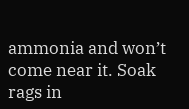ammonia and won’t come near it. Soak rags in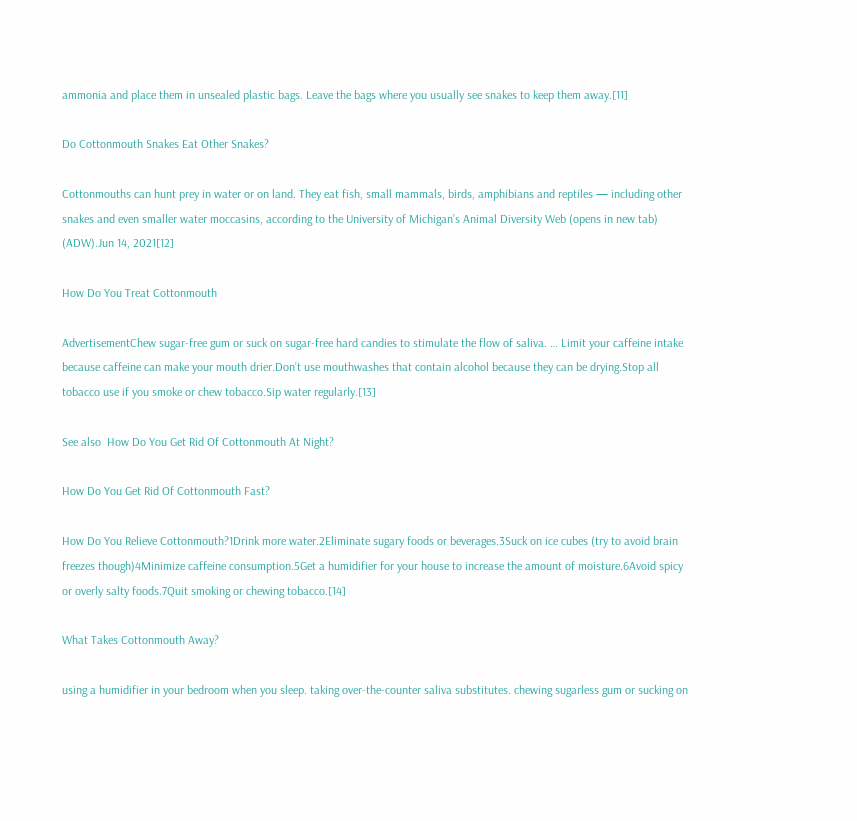ammonia and place them in unsealed plastic bags. Leave the bags where you usually see snakes to keep them away.[11]

Do Cottonmouth Snakes Eat Other Snakes?

Cottonmouths can hunt prey in water or on land. They eat fish, small mammals, birds, amphibians and reptiles — including other snakes and even smaller water moccasins, according to the University of Michigan’s Animal Diversity Web (opens in new tab) (ADW).Jun 14, 2021[12]

How Do You Treat Cottonmouth

AdvertisementChew sugar-free gum or suck on sugar-free hard candies to stimulate the flow of saliva. … Limit your caffeine intake because caffeine can make your mouth drier.Don’t use mouthwashes that contain alcohol because they can be drying.Stop all tobacco use if you smoke or chew tobacco.Sip water regularly.[13]

See also  How Do You Get Rid Of Cottonmouth At Night?

How Do You Get Rid Of Cottonmouth Fast?

How Do You Relieve Cottonmouth?1Drink more water.2Eliminate sugary foods or beverages.3Suck on ice cubes (try to avoid brain freezes though)4Minimize caffeine consumption.5Get a humidifier for your house to increase the amount of moisture.6Avoid spicy or overly salty foods.7Quit smoking or chewing tobacco.[14]

What Takes Cottonmouth Away?

using a humidifier in your bedroom when you sleep. taking over-the-counter saliva substitutes. chewing sugarless gum or sucking on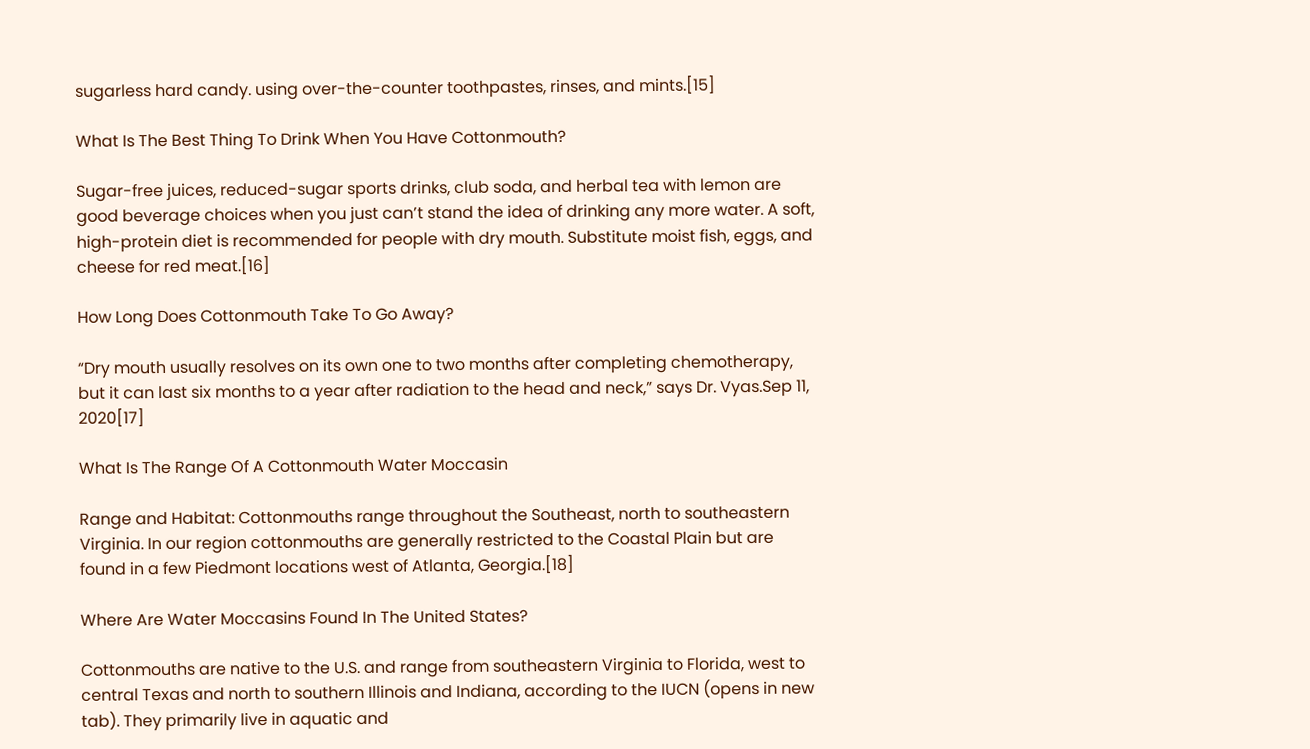sugarless hard candy. using over-the-counter toothpastes, rinses, and mints.[15]

What Is The Best Thing To Drink When You Have Cottonmouth?

Sugar-free juices, reduced-sugar sports drinks, club soda, and herbal tea with lemon are good beverage choices when you just can’t stand the idea of drinking any more water. A soft, high-protein diet is recommended for people with dry mouth. Substitute moist fish, eggs, and cheese for red meat.[16]

How Long Does Cottonmouth Take To Go Away?

“Dry mouth usually resolves on its own one to two months after completing chemotherapy, but it can last six months to a year after radiation to the head and neck,” says Dr. Vyas.Sep 11, 2020[17]

What Is The Range Of A Cottonmouth Water Moccasin

Range and Habitat: Cottonmouths range throughout the Southeast, north to southeastern Virginia. In our region cottonmouths are generally restricted to the Coastal Plain but are found in a few Piedmont locations west of Atlanta, Georgia.[18]

Where Are Water Moccasins Found In The United States?

Cottonmouths are native to the U.S. and range from southeastern Virginia to Florida, west to central Texas and north to southern Illinois and Indiana, according to the IUCN (opens in new tab). They primarily live in aquatic and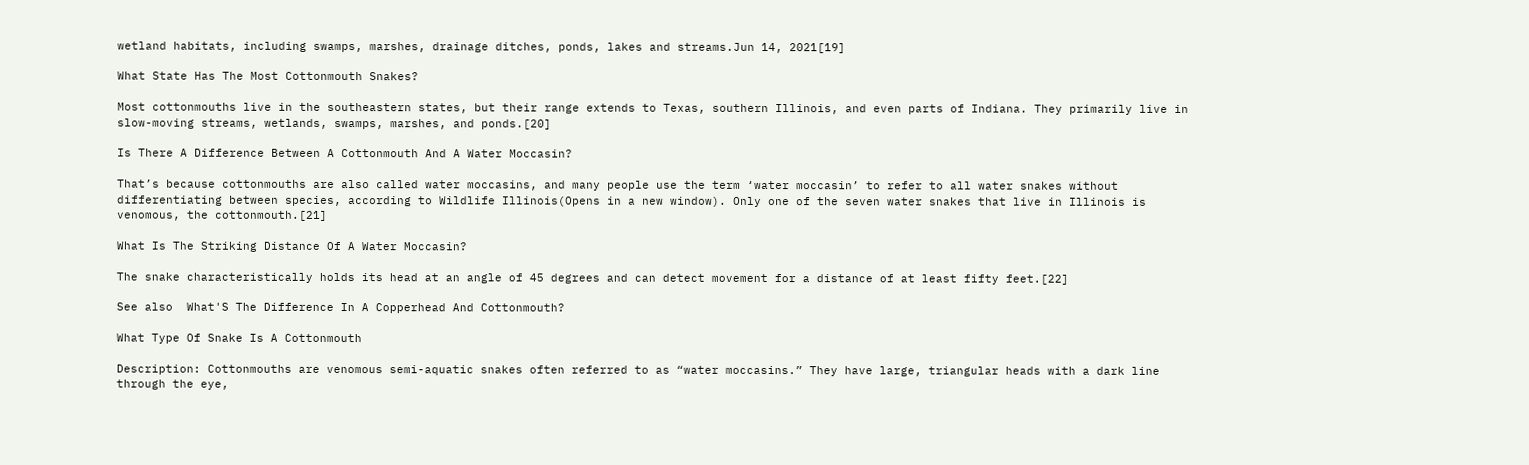wetland habitats, including swamps, marshes, drainage ditches, ponds, lakes and streams.Jun 14, 2021[19]

What State Has The Most Cottonmouth Snakes?

Most cottonmouths live in the southeastern states, but their range extends to Texas, southern Illinois, and even parts of Indiana. They primarily live in slow-moving streams, wetlands, swamps, marshes, and ponds.[20]

Is There A Difference Between A Cottonmouth And A Water Moccasin?

That’s because cottonmouths are also called water moccasins, and many people use the term ‘water moccasin’ to refer to all water snakes without differentiating between species, according to Wildlife Illinois(Opens in a new window). Only one of the seven water snakes that live in Illinois is venomous, the cottonmouth.[21]

What Is The Striking Distance Of A Water Moccasin?

The snake characteristically holds its head at an angle of 45 degrees and can detect movement for a distance of at least fifty feet.[22]

See also  What'S The Difference In A Copperhead And Cottonmouth?

What Type Of Snake Is A Cottonmouth

Description: Cottonmouths are venomous semi-aquatic snakes often referred to as “water moccasins.” They have large, triangular heads with a dark line through the eye,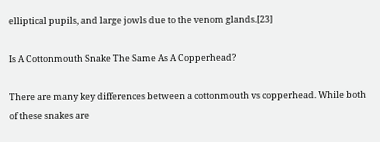elliptical pupils, and large jowls due to the venom glands.[23]

Is A Cottonmouth Snake The Same As A Copperhead?

There are many key differences between a cottonmouth vs copperhead. While both of these snakes are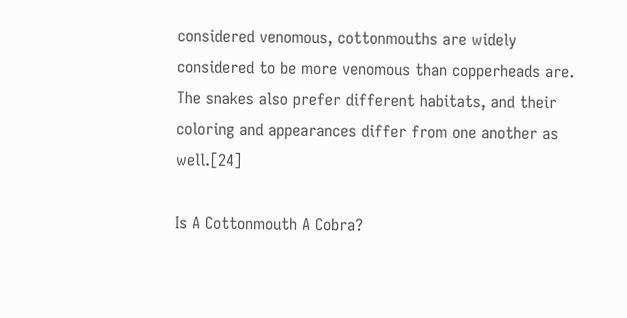considered venomous, cottonmouths are widely considered to be more venomous than copperheads are. The snakes also prefer different habitats, and their coloring and appearances differ from one another as well.[24]

Is A Cottonmouth A Cobra?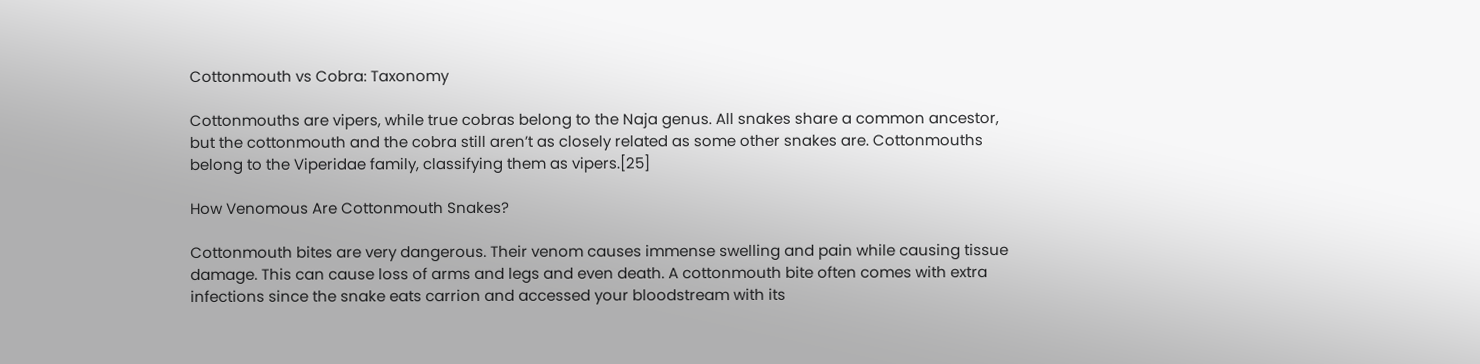Cottonmouth vs Cobra: Taxonomy

Cottonmouths are vipers, while true cobras belong to the Naja genus. All snakes share a common ancestor, but the cottonmouth and the cobra still aren’t as closely related as some other snakes are. Cottonmouths belong to the Viperidae family, classifying them as vipers.[25]

How Venomous Are Cottonmouth Snakes?

Cottonmouth bites are very dangerous. Their venom causes immense swelling and pain while causing tissue damage. This can cause loss of arms and legs and even death. A cottonmouth bite often comes with extra infections since the snake eats carrion and accessed your bloodstream with its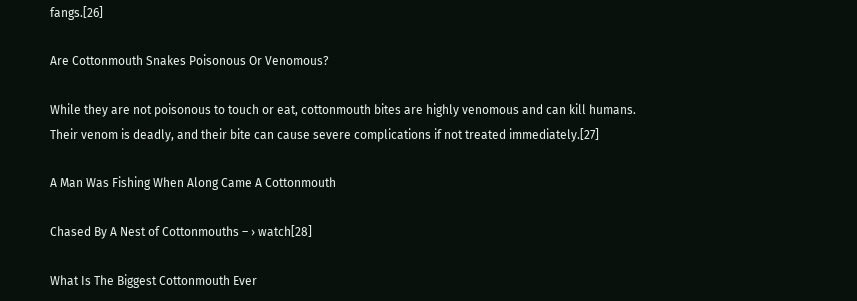fangs.[26]

Are Cottonmouth Snakes Poisonous Or Venomous?

While they are not poisonous to touch or eat, cottonmouth bites are highly venomous and can kill humans. Their venom is deadly, and their bite can cause severe complications if not treated immediately.[27]

A Man Was Fishing When Along Came A Cottonmouth

Chased By A Nest of Cottonmouths – › watch[28]

What Is The Biggest Cottonmouth Ever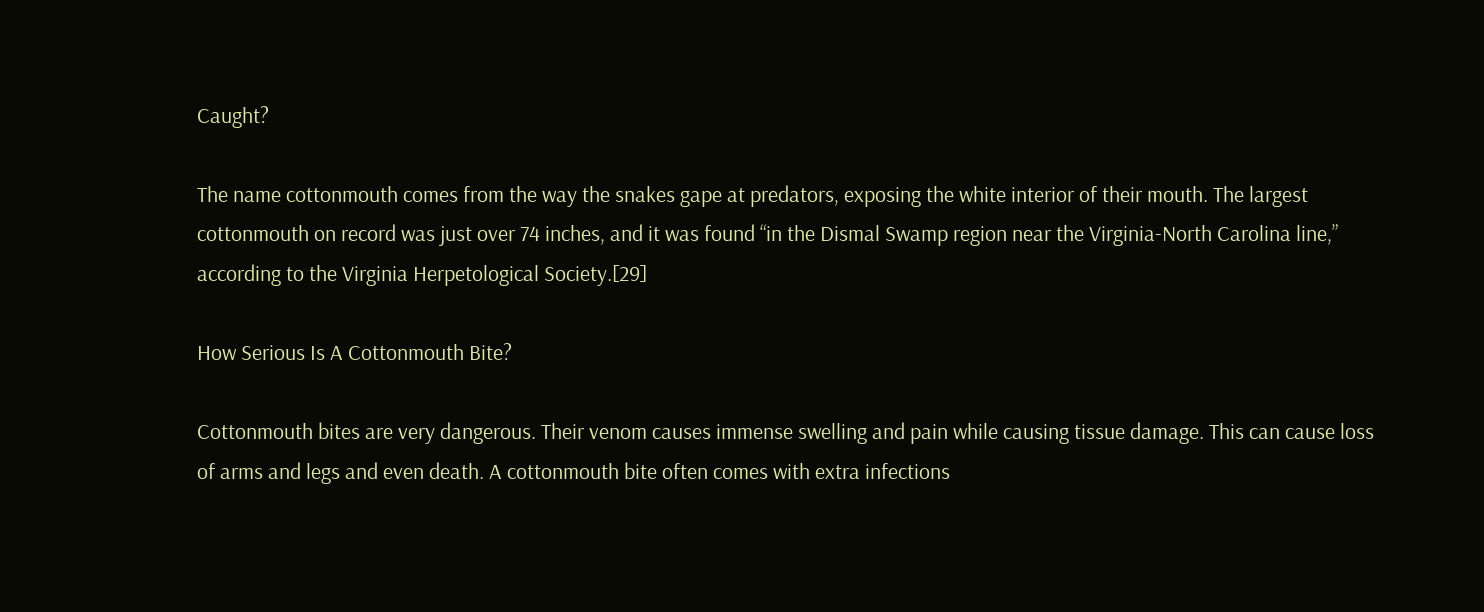Caught?

The name cottonmouth comes from the way the snakes gape at predators, exposing the white interior of their mouth. The largest cottonmouth on record was just over 74 inches, and it was found “in the Dismal Swamp region near the Virginia-North Carolina line,” according to the Virginia Herpetological Society.[29]

How Serious Is A Cottonmouth Bite?

Cottonmouth bites are very dangerous. Their venom causes immense swelling and pain while causing tissue damage. This can cause loss of arms and legs and even death. A cottonmouth bite often comes with extra infections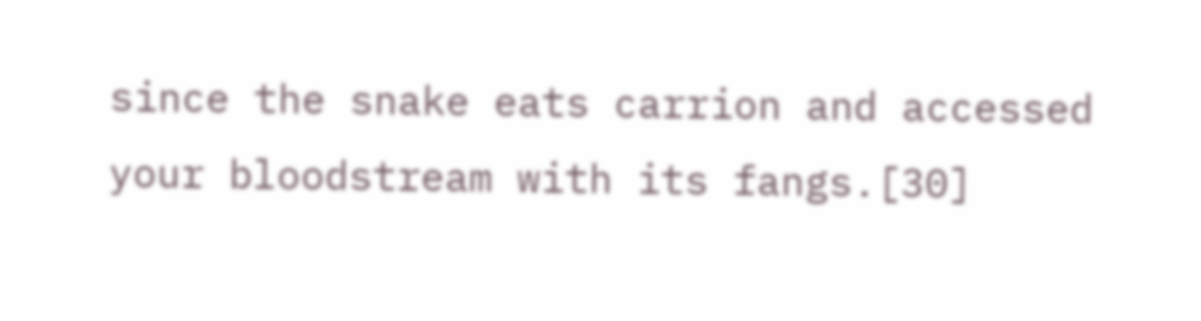since the snake eats carrion and accessed your bloodstream with its fangs.[30]